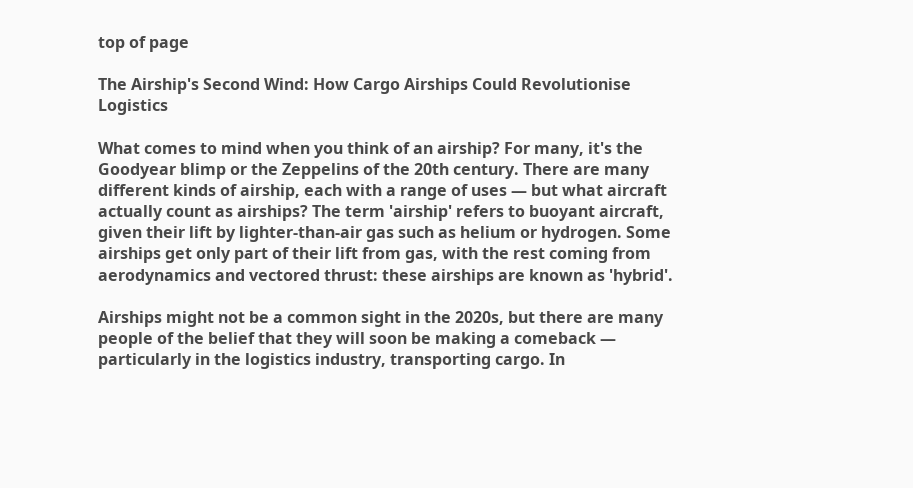top of page

The Airship's Second Wind: How Cargo Airships Could Revolutionise Logistics

What comes to mind when you think of an airship? For many, it's the Goodyear blimp or the Zeppelins of the 20th century. There are many different kinds of airship, each with a range of uses — but what aircraft actually count as airships? The term 'airship' refers to buoyant aircraft, given their lift by lighter-than-air gas such as helium or hydrogen. Some airships get only part of their lift from gas, with the rest coming from aerodynamics and vectored thrust: these airships are known as 'hybrid'.

Airships might not be a common sight in the 2020s, but there are many people of the belief that they will soon be making a comeback — particularly in the logistics industry, transporting cargo. In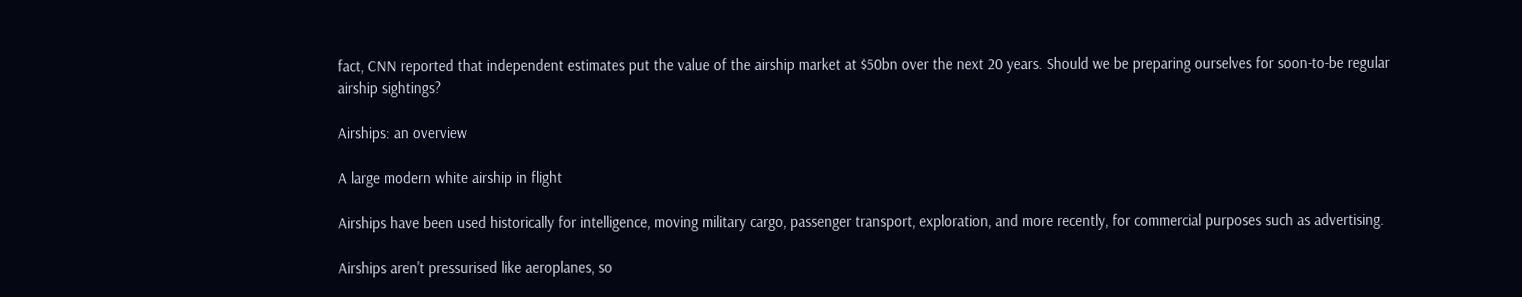fact, CNN reported that independent estimates put the value of the airship market at $50bn over the next 20 years. Should we be preparing ourselves for soon-to-be regular airship sightings?

Airships: an overview

A large modern white airship in flight

Airships have been used historically for intelligence, moving military cargo, passenger transport, exploration, and more recently, for commercial purposes such as advertising.

Airships aren't pressurised like aeroplanes, so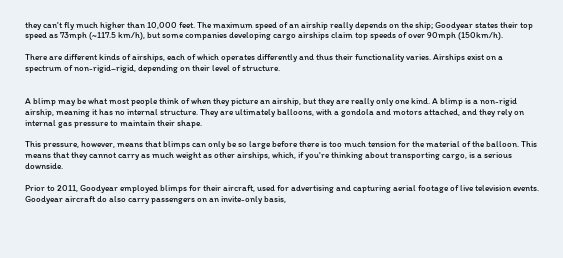they can't fly much higher than 10,000 feet. The maximum speed of an airship really depends on the ship; Goodyear states their top speed as 73mph (~117.5 km/h), but some companies developing cargo airships claim top speeds of over 90mph (150km/h).

There are different kinds of airships, each of which operates differently and thus their functionality varies. Airships exist on a spectrum of non-rigid–rigid, depending on their level of structure.


A blimp may be what most people think of when they picture an airship, but they are really only one kind. A blimp is a non-rigid airship, meaning it has no internal structure. They are ultimately balloons, with a gondola and motors attached, and they rely on internal gas pressure to maintain their shape.

This pressure, however, means that blimps can only be so large before there is too much tension for the material of the balloon. This means that they cannot carry as much weight as other airships, which, if you're thinking about transporting cargo, is a serious downside.

Prior to 2011, Goodyear employed blimps for their aircraft, used for advertising and capturing aerial footage of live television events. Goodyear aircraft do also carry passengers on an invite-only basis,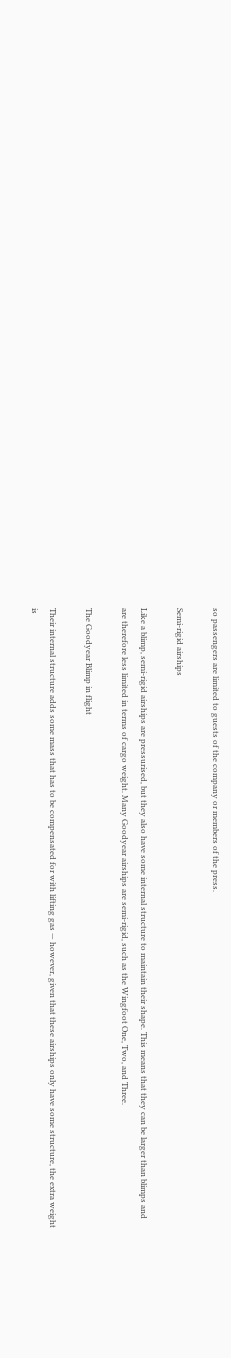so passengers are limited to guests of the company or members of the press.

Semi-rigid airships

Like a blimp, semi-rigid airships are pressurised, but they also have some internal structure to maintain their shape. This means that they can be larger than blimps and are therefore less limited in terms of cargo weight. Many Goodyear airships are semi-rigid, such as the Wingfoot One, Two, and Three.

The Goodyear Blimp in flight

Their internal structure adds some mass that has to be compensated for with lifting gas — however, given that these airships only have some structure, the extra weight is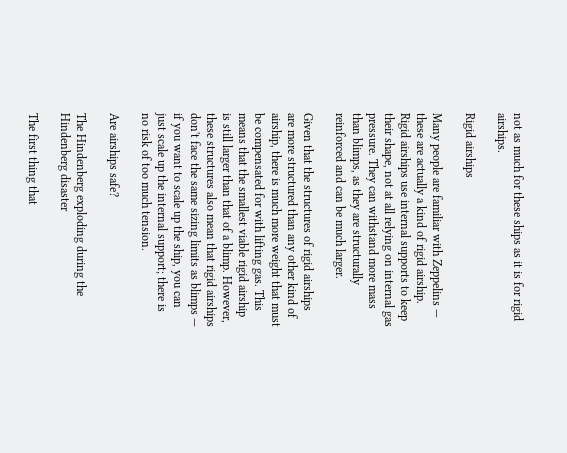not as much for these ships as it is for rigid airships.

Rigid airships

Many people are familiar with Zeppelins — these are actually a kind of rigid airship. Rigid airships use internal supports to keep their shape, not at all relying on internal gas pressure. They can withstand more mass than blimps, as they are structurally reinforced and can be much larger.

Given that the structures of rigid airships are more structured than any other kind of airship, there is much more weight that must be compensated for with lifting gas. This means that the smallest viable rigid airship is still larger than that of a blimp. However, these structures also mean that rigid airships don't face the same sizing limits as blimps — if you want to scale up the ship, you can just scale up the internal support; there is no risk of too much tension.

Are airships safe?

The Hindenberg exploding during the Hindenberg disaster

The first thing that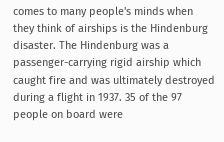comes to many people's minds when they think of airships is the Hindenburg disaster. The Hindenburg was a passenger-carrying rigid airship which caught fire and was ultimately destroyed during a flight in 1937. 35 of the 97 people on board were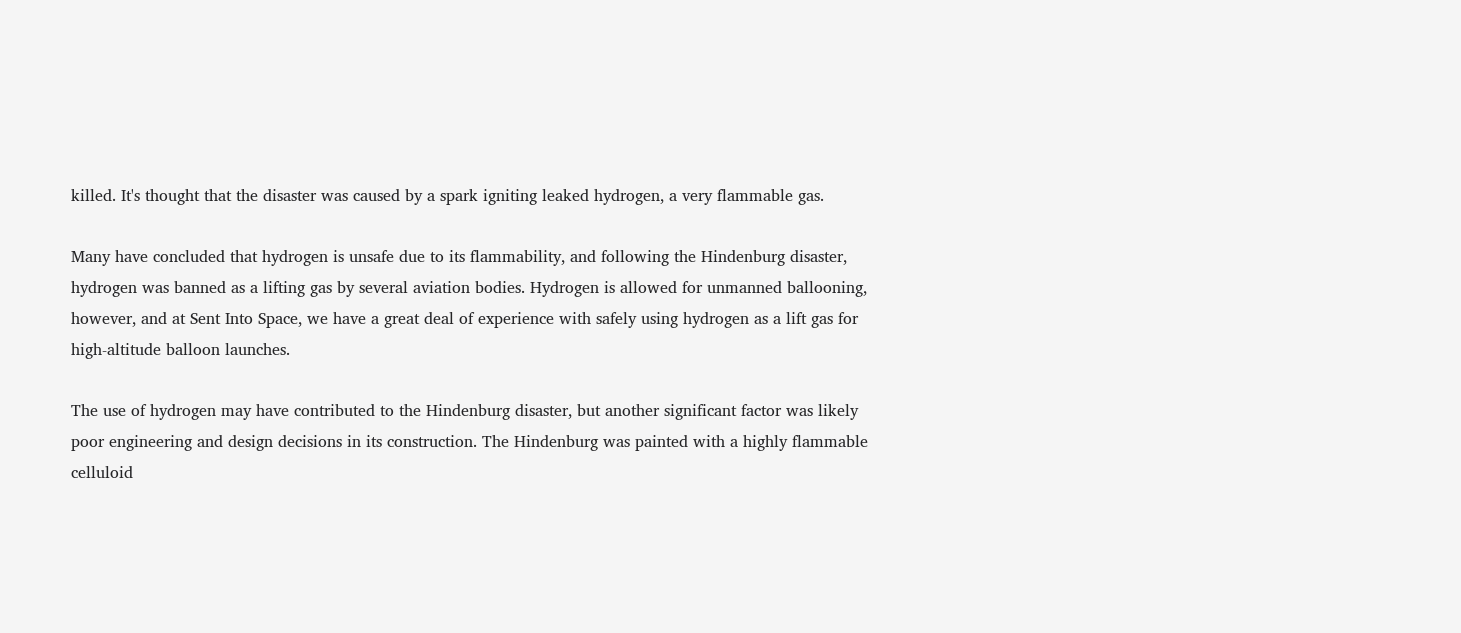killed. It's thought that the disaster was caused by a spark igniting leaked hydrogen, a very flammable gas.

Many have concluded that hydrogen is unsafe due to its flammability, and following the Hindenburg disaster, hydrogen was banned as a lifting gas by several aviation bodies. Hydrogen is allowed for unmanned ballooning, however, and at Sent Into Space, we have a great deal of experience with safely using hydrogen as a lift gas for high-altitude balloon launches.

The use of hydrogen may have contributed to the Hindenburg disaster, but another significant factor was likely poor engineering and design decisions in its construction. The Hindenburg was painted with a highly flammable celluloid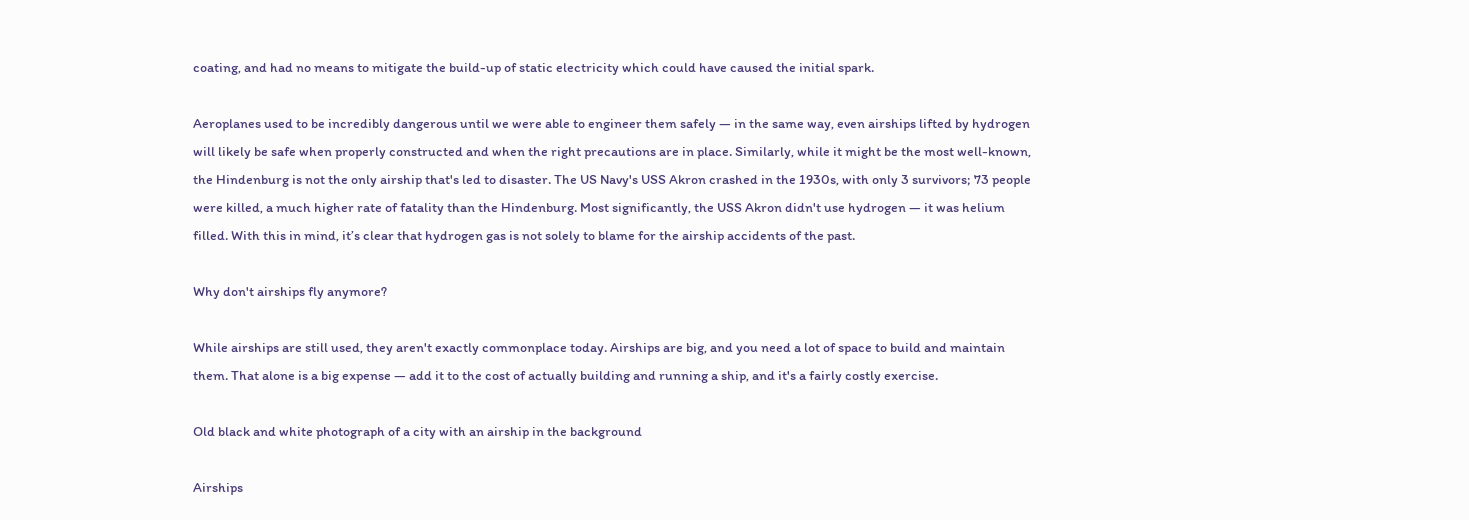coating, and had no means to mitigate the build-up of static electricity which could have caused the initial spark.

Aeroplanes used to be incredibly dangerous until we were able to engineer them safely — in the same way, even airships lifted by hydrogen will likely be safe when properly constructed and when the right precautions are in place. Similarly, while it might be the most well-known, the Hindenburg is not the only airship that's led to disaster. The US Navy's USS Akron crashed in the 1930s, with only 3 survivors; 73 people were killed, a much higher rate of fatality than the Hindenburg. Most significantly, the USS Akron didn't use hydrogen — it was helium filled. With this in mind, it’s clear that hydrogen gas is not solely to blame for the airship accidents of the past.

Why don't airships fly anymore?

While airships are still used, they aren't exactly commonplace today. Airships are big, and you need a lot of space to build and maintain them. That alone is a big expense — add it to the cost of actually building and running a ship, and it's a fairly costly exercise.

Old black and white photograph of a city with an airship in the background

Airships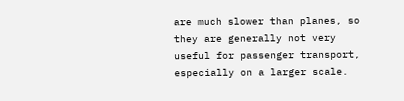are much slower than planes, so they are generally not very useful for passenger transport, especially on a larger scale.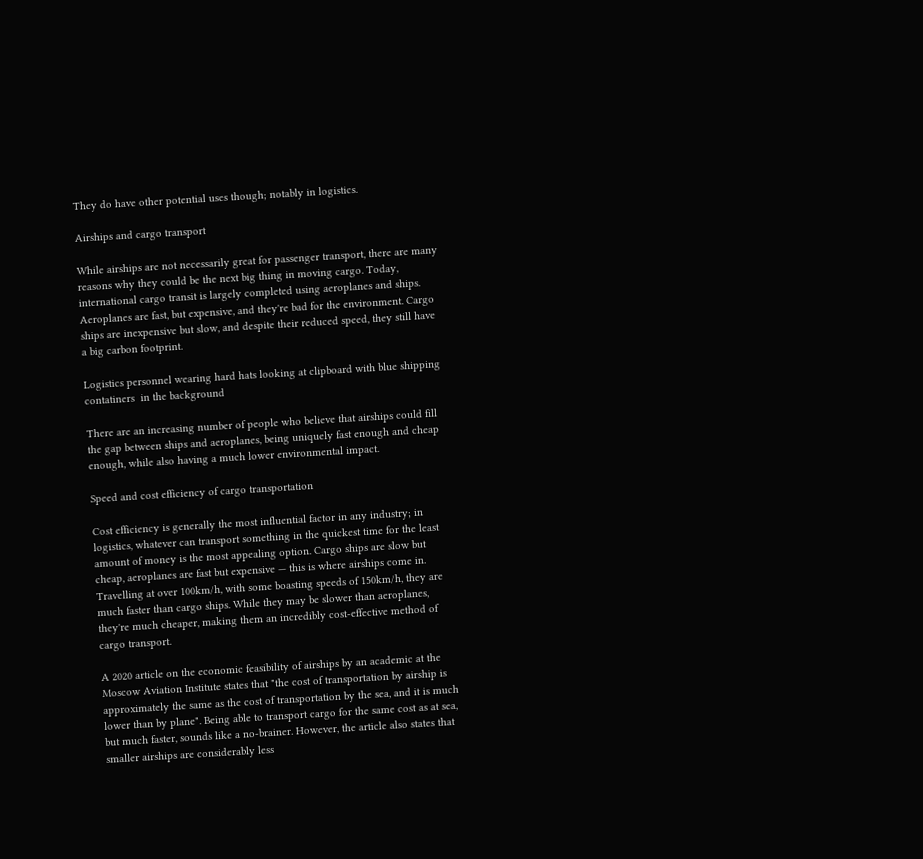They do have other potential uses though; notably in logistics.

Airships and cargo transport

While airships are not necessarily great for passenger transport, there are many reasons why they could be the next big thing in moving cargo. Today, international cargo transit is largely completed using aeroplanes and ships. Aeroplanes are fast, but expensive, and they're bad for the environment. Cargo ships are inexpensive but slow, and despite their reduced speed, they still have a big carbon footprint.

Logistics personnel wearing hard hats looking at clipboard with blue shipping contatiners  in the background

There are an increasing number of people who believe that airships could fill the gap between ships and aeroplanes, being uniquely fast enough and cheap enough, while also having a much lower environmental impact.

Speed and cost efficiency of cargo transportation

Cost efficiency is generally the most influential factor in any industry; in logistics, whatever can transport something in the quickest time for the least amount of money is the most appealing option. Cargo ships are slow but cheap, aeroplanes are fast but expensive — this is where airships come in. Travelling at over 100km/h, with some boasting speeds of 150km/h, they are much faster than cargo ships. While they may be slower than aeroplanes, they're much cheaper, making them an incredibly cost-effective method of cargo transport.

A 2020 article on the economic feasibility of airships by an academic at the Moscow Aviation Institute states that "the cost of transportation by airship is approximately the same as the cost of transportation by the sea, and it is much lower than by plane". Being able to transport cargo for the same cost as at sea, but much faster, sounds like a no-brainer. However, the article also states that smaller airships are considerably less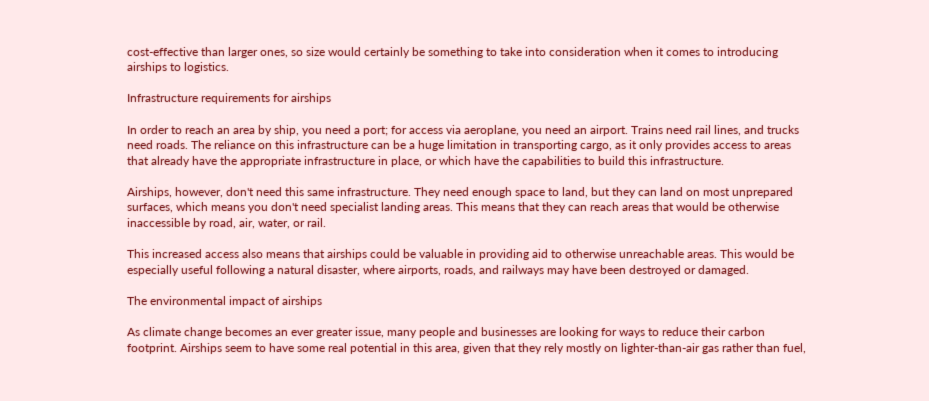cost-effective than larger ones, so size would certainly be something to take into consideration when it comes to introducing airships to logistics.

Infrastructure requirements for airships

In order to reach an area by ship, you need a port; for access via aeroplane, you need an airport. Trains need rail lines, and trucks need roads. The reliance on this infrastructure can be a huge limitation in transporting cargo, as it only provides access to areas that already have the appropriate infrastructure in place, or which have the capabilities to build this infrastructure.

Airships, however, don't need this same infrastructure. They need enough space to land, but they can land on most unprepared surfaces, which means you don't need specialist landing areas. This means that they can reach areas that would be otherwise inaccessible by road, air, water, or rail.

This increased access also means that airships could be valuable in providing aid to otherwise unreachable areas. This would be especially useful following a natural disaster, where airports, roads, and railways may have been destroyed or damaged.

The environmental impact of airships

As climate change becomes an ever greater issue, many people and businesses are looking for ways to reduce their carbon footprint. Airships seem to have some real potential in this area, given that they rely mostly on lighter-than-air gas rather than fuel,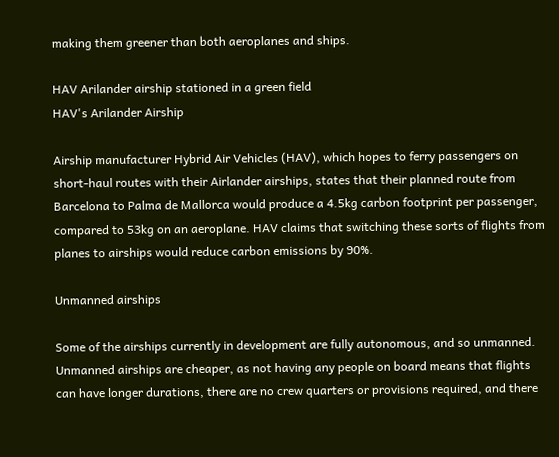making them greener than both aeroplanes and ships.

HAV Arilander airship stationed in a green field
HAV's Arilander Airship

Airship manufacturer Hybrid Air Vehicles (HAV), which hopes to ferry passengers on short-haul routes with their Airlander airships, states that their planned route from Barcelona to Palma de Mallorca would produce a 4.5kg carbon footprint per passenger, compared to 53kg on an aeroplane. HAV claims that switching these sorts of flights from planes to airships would reduce carbon emissions by 90%.

Unmanned airships

Some of the airships currently in development are fully autonomous, and so unmanned. Unmanned airships are cheaper, as not having any people on board means that flights can have longer durations, there are no crew quarters or provisions required, and there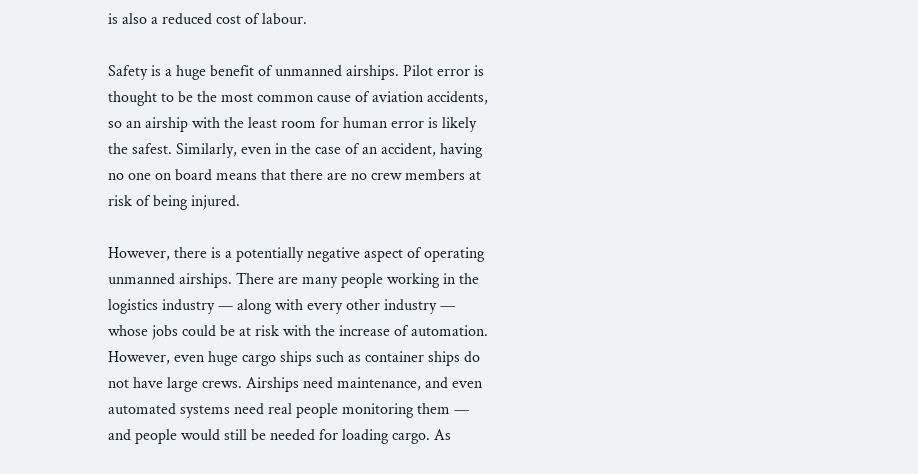is also a reduced cost of labour.

Safety is a huge benefit of unmanned airships. Pilot error is thought to be the most common cause of aviation accidents, so an airship with the least room for human error is likely the safest. Similarly, even in the case of an accident, having no one on board means that there are no crew members at risk of being injured.

However, there is a potentially negative aspect of operating unmanned airships. There are many people working in the logistics industry — along with every other industry — whose jobs could be at risk with the increase of automation. However, even huge cargo ships such as container ships do not have large crews. Airships need maintenance, and even automated systems need real people monitoring them — and people would still be needed for loading cargo. As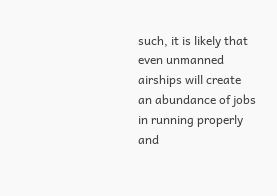such, it is likely that even unmanned airships will create an abundance of jobs in running properly and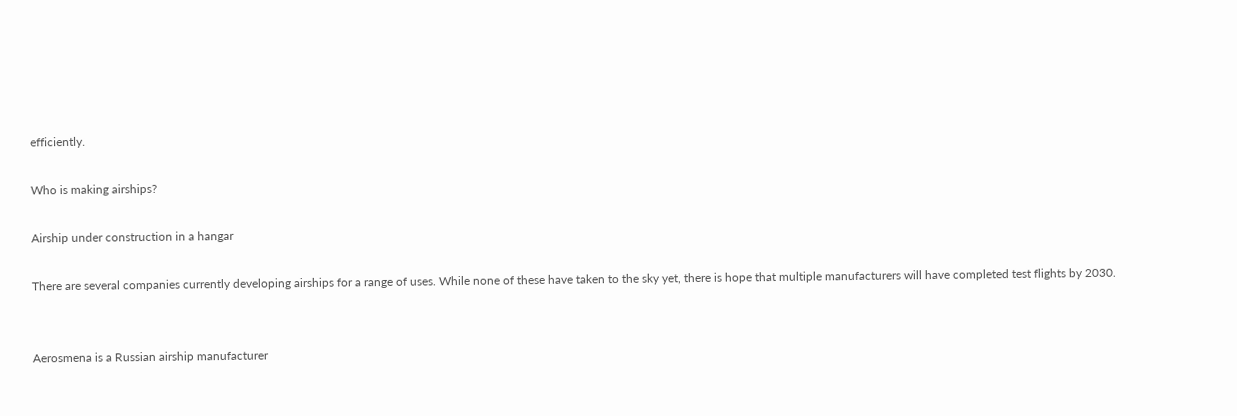efficiently.

Who is making airships?

Airship under construction in a hangar

There are several companies currently developing airships for a range of uses. While none of these have taken to the sky yet, there is hope that multiple manufacturers will have completed test flights by 2030.


Aerosmena is a Russian airship manufacturer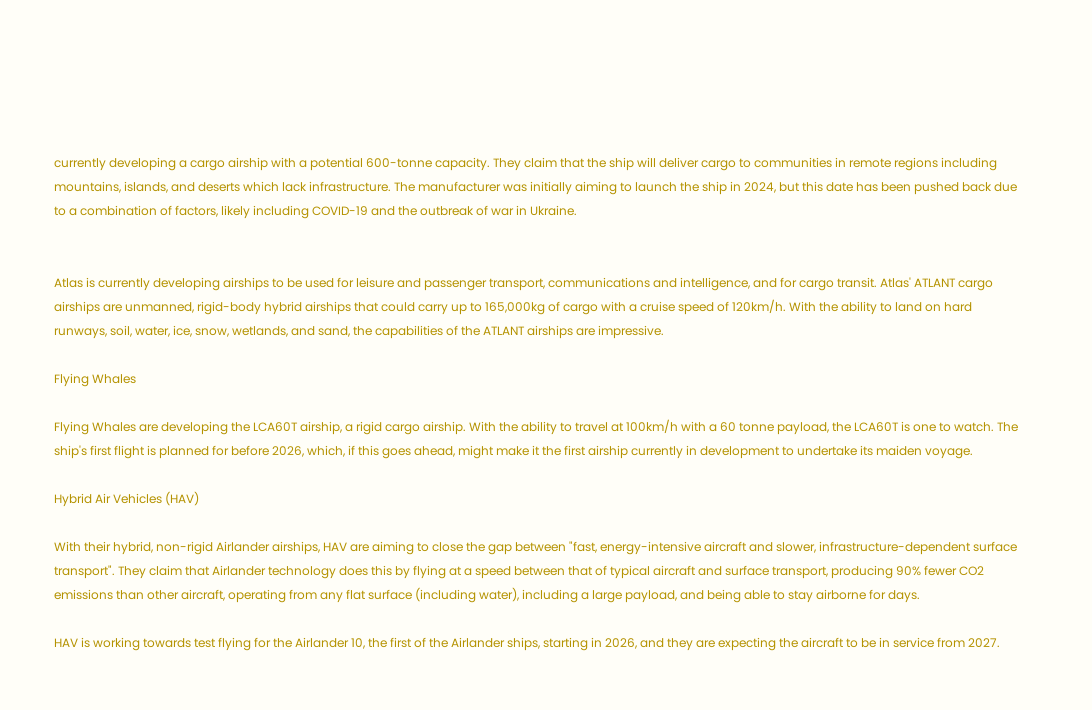currently developing a cargo airship with a potential 600-tonne capacity. They claim that the ship will deliver cargo to communities in remote regions including mountains, islands, and deserts which lack infrastructure. The manufacturer was initially aiming to launch the ship in 2024, but this date has been pushed back due to a combination of factors, likely including COVID-19 and the outbreak of war in Ukraine.


Atlas is currently developing airships to be used for leisure and passenger transport, communications and intelligence, and for cargo transit. Atlas' ATLANT cargo airships are unmanned, rigid-body hybrid airships that could carry up to 165,000kg of cargo with a cruise speed of 120km/h. With the ability to land on hard runways, soil, water, ice, snow, wetlands, and sand, the capabilities of the ATLANT airships are impressive.

Flying Whales

Flying Whales are developing the LCA60T airship, a rigid cargo airship. With the ability to travel at 100km/h with a 60 tonne payload, the LCA60T is one to watch. The ship's first flight is planned for before 2026, which, if this goes ahead, might make it the first airship currently in development to undertake its maiden voyage.

Hybrid Air Vehicles (HAV)

With their hybrid, non-rigid Airlander airships, HAV are aiming to close the gap between "fast, energy-intensive aircraft and slower, infrastructure-dependent surface transport". They claim that Airlander technology does this by flying at a speed between that of typical aircraft and surface transport, producing 90% fewer CO2 emissions than other aircraft, operating from any flat surface (including water), including a large payload, and being able to stay airborne for days.

HAV is working towards test flying for the Airlander 10, the first of the Airlander ships, starting in 2026, and they are expecting the aircraft to be in service from 2027.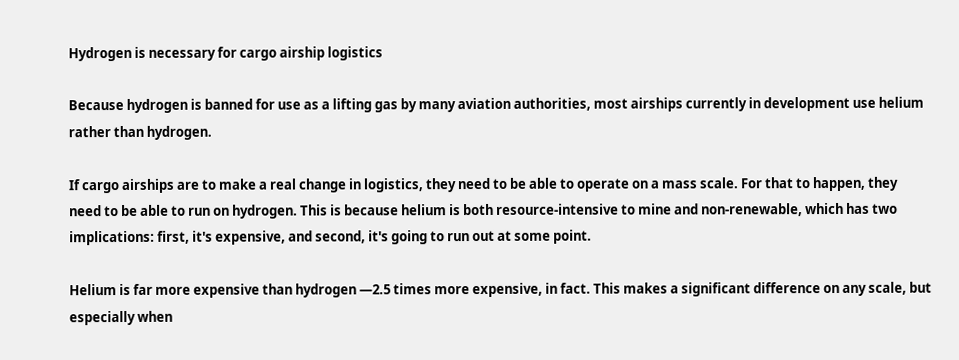Hydrogen is necessary for cargo airship logistics

Because hydrogen is banned for use as a lifting gas by many aviation authorities, most airships currently in development use helium rather than hydrogen.

If cargo airships are to make a real change in logistics, they need to be able to operate on a mass scale. For that to happen, they need to be able to run on hydrogen. This is because helium is both resource-intensive to mine and non-renewable, which has two implications: first, it's expensive, and second, it's going to run out at some point.

Helium is far more expensive than hydrogen —2.5 times more expensive, in fact. This makes a significant difference on any scale, but especially when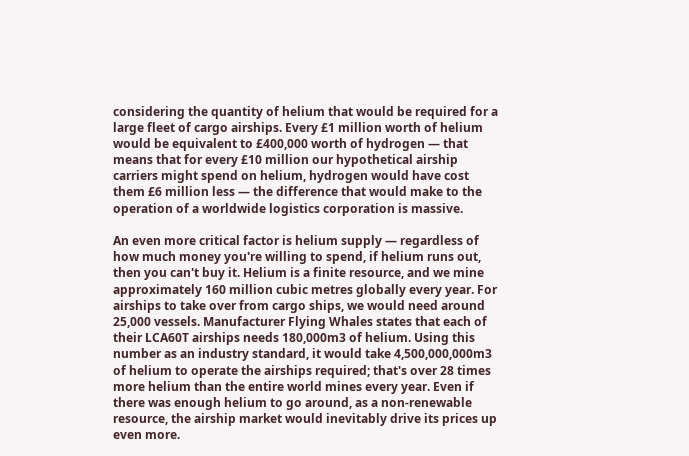considering the quantity of helium that would be required for a large fleet of cargo airships. Every £1 million worth of helium would be equivalent to £400,000 worth of hydrogen — that means that for every £10 million our hypothetical airship carriers might spend on helium, hydrogen would have cost them £6 million less — the difference that would make to the operation of a worldwide logistics corporation is massive.

An even more critical factor is helium supply — regardless of how much money you're willing to spend, if helium runs out, then you can't buy it. Helium is a finite resource, and we mine approximately 160 million cubic metres globally every year. For airships to take over from cargo ships, we would need around 25,000 vessels. Manufacturer Flying Whales states that each of their LCA60T airships needs 180,000m3 of helium. Using this number as an industry standard, it would take 4,500,000,000m3 of helium to operate the airships required; that's over 28 times more helium than the entire world mines every year. Even if there was enough helium to go around, as a non-renewable resource, the airship market would inevitably drive its prices up even more.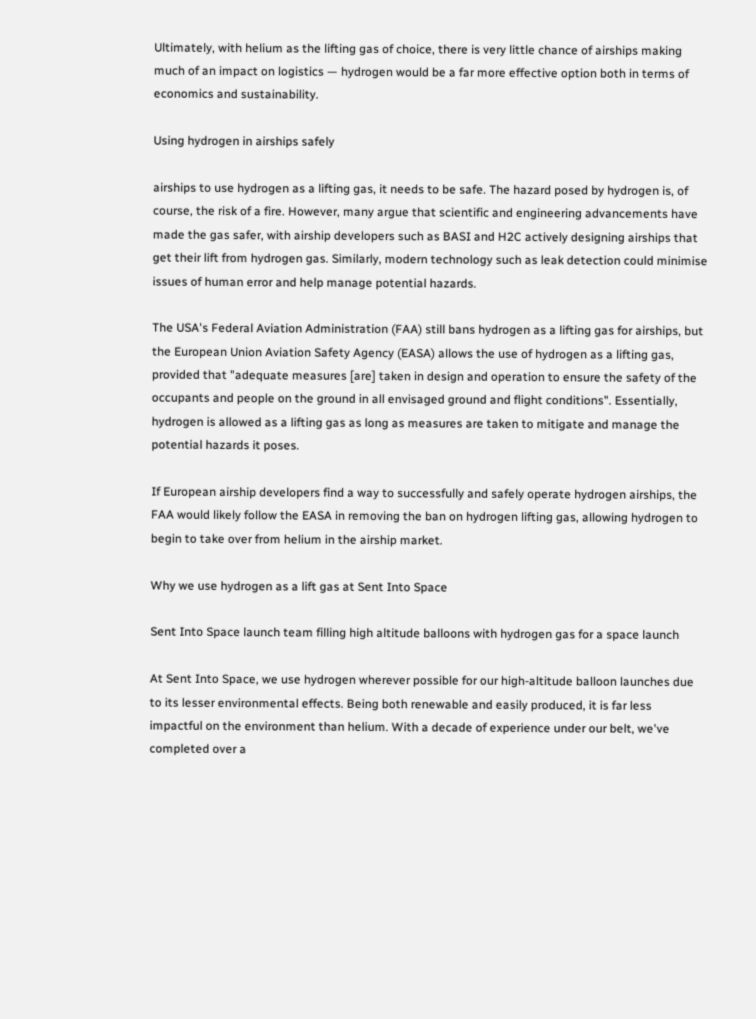Ultimately, with helium as the lifting gas of choice, there is very little chance of airships making much of an impact on logistics — hydrogen would be a far more effective option both in terms of economics and sustainability.

Using hydrogen in airships safely

airships to use hydrogen as a lifting gas, it needs to be safe. The hazard posed by hydrogen is, of course, the risk of a fire. However, many argue that scientific and engineering advancements have made the gas safer, with airship developers such as BASI and H2C actively designing airships that get their lift from hydrogen gas. Similarly, modern technology such as leak detection could minimise issues of human error and help manage potential hazards.

The USA's Federal Aviation Administration (FAA) still bans hydrogen as a lifting gas for airships, but the European Union Aviation Safety Agency (EASA) allows the use of hydrogen as a lifting gas, provided that "adequate measures [are] taken in design and operation to ensure the safety of the occupants and people on the ground in all envisaged ground and flight conditions". Essentially, hydrogen is allowed as a lifting gas as long as measures are taken to mitigate and manage the potential hazards it poses.

If European airship developers find a way to successfully and safely operate hydrogen airships, the FAA would likely follow the EASA in removing the ban on hydrogen lifting gas, allowing hydrogen to begin to take over from helium in the airship market.

Why we use hydrogen as a lift gas at Sent Into Space

Sent Into Space launch team filling high altitude balloons with hydrogen gas for a space launch

At Sent Into Space, we use hydrogen wherever possible for our high-altitude balloon launches due to its lesser environmental effects. Being both renewable and easily produced, it is far less impactful on the environment than helium. With a decade of experience under our belt, we've completed over a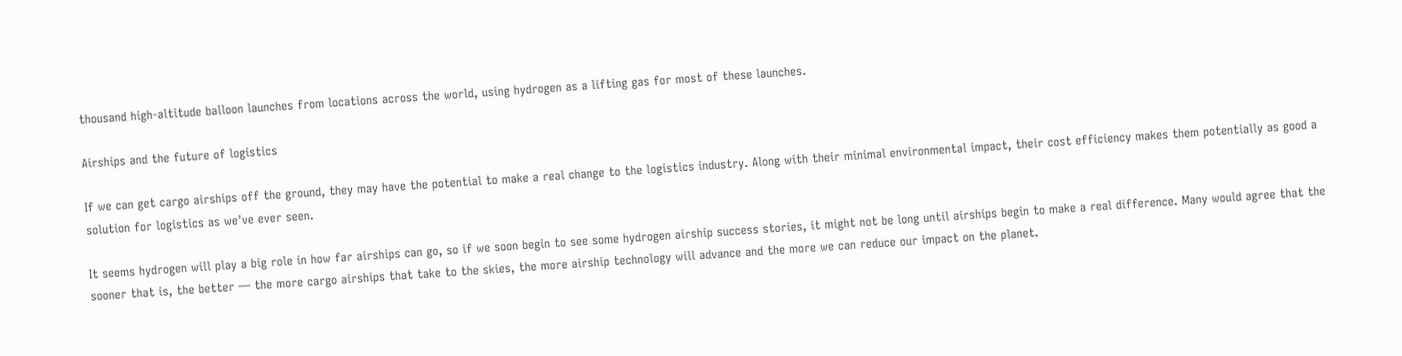thousand high-altitude balloon launches from locations across the world, using hydrogen as a lifting gas for most of these launches.

Airships and the future of logistics

If we can get cargo airships off the ground, they may have the potential to make a real change to the logistics industry. Along with their minimal environmental impact, their cost efficiency makes them potentially as good a solution for logistics as we've ever seen.

It seems hydrogen will play a big role in how far airships can go, so if we soon begin to see some hydrogen airship success stories, it might not be long until airships begin to make a real difference. Many would agree that the sooner that is, the better — the more cargo airships that take to the skies, the more airship technology will advance and the more we can reduce our impact on the planet.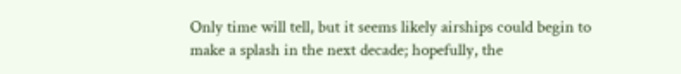Only time will tell, but it seems likely airships could begin to make a splash in the next decade; hopefully, the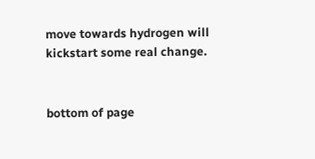move towards hydrogen will kickstart some real change.


bottom of page